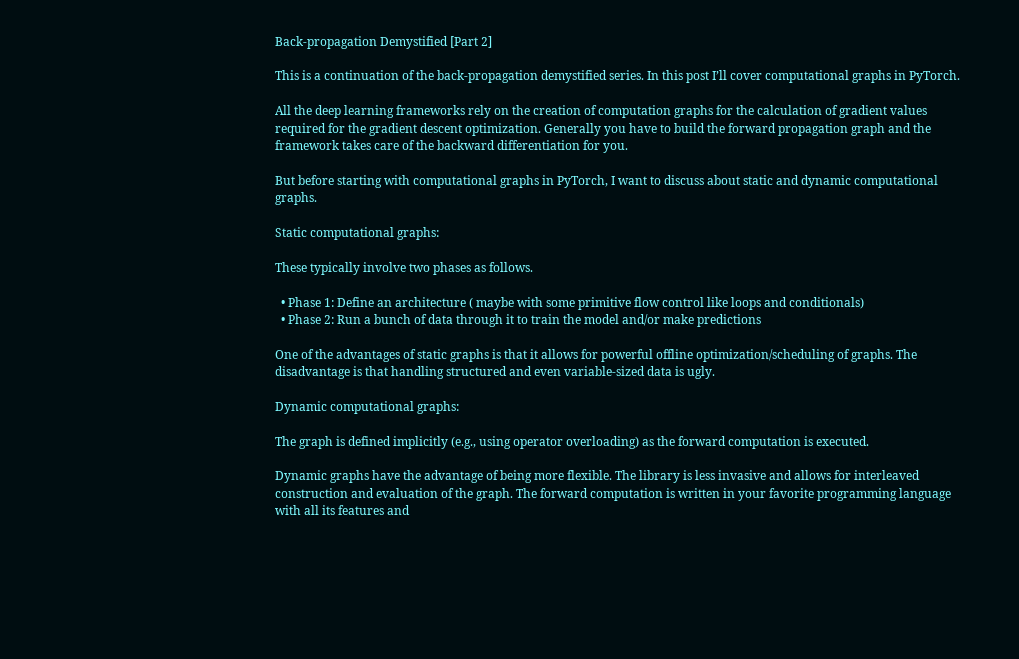Back-propagation Demystified [Part 2]

This is a continuation of the back-propagation demystified series. In this post I’ll cover computational graphs in PyTorch.

All the deep learning frameworks rely on the creation of computation graphs for the calculation of gradient values required for the gradient descent optimization. Generally you have to build the forward propagation graph and the framework takes care of the backward differentiation for you.

But before starting with computational graphs in PyTorch, I want to discuss about static and dynamic computational graphs.

Static computational graphs:

These typically involve two phases as follows.

  • Phase 1: Define an architecture ( maybe with some primitive flow control like loops and conditionals)
  • Phase 2: Run a bunch of data through it to train the model and/or make predictions

One of the advantages of static graphs is that it allows for powerful offline optimization/scheduling of graphs. The disadvantage is that handling structured and even variable-sized data is ugly.

Dynamic computational graphs:

The graph is defined implicitly (e.g., using operator overloading) as the forward computation is executed.

Dynamic graphs have the advantage of being more flexible. The library is less invasive and allows for interleaved construction and evaluation of the graph. The forward computation is written in your favorite programming language with all its features and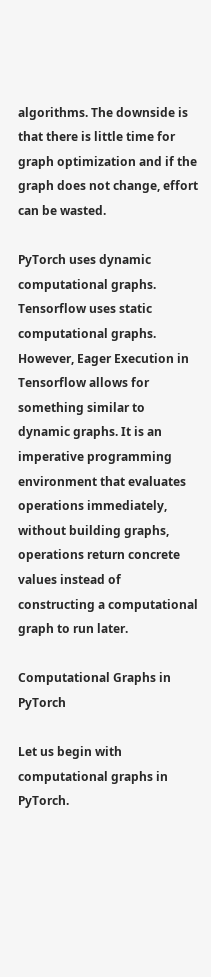algorithms. The downside is that there is little time for graph optimization and if the graph does not change, effort can be wasted.

PyTorch uses dynamic computational graphs. Tensorflow uses static computational graphs. However, Eager Execution in Tensorflow allows for something similar to dynamic graphs. It is an imperative programming environment that evaluates operations immediately, without building graphs, operations return concrete values instead of constructing a computational graph to run later.

Computational Graphs in PyTorch

Let us begin with computational graphs in PyTorch.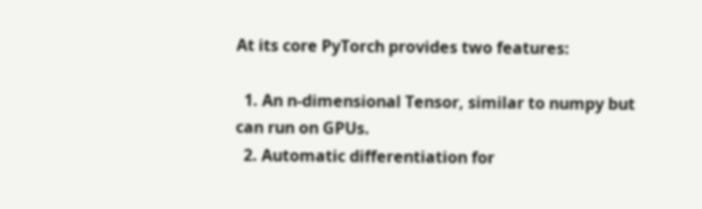At its core PyTorch provides two features:

  1. An n-dimensional Tensor, similar to numpy but can run on GPUs.
  2. Automatic differentiation for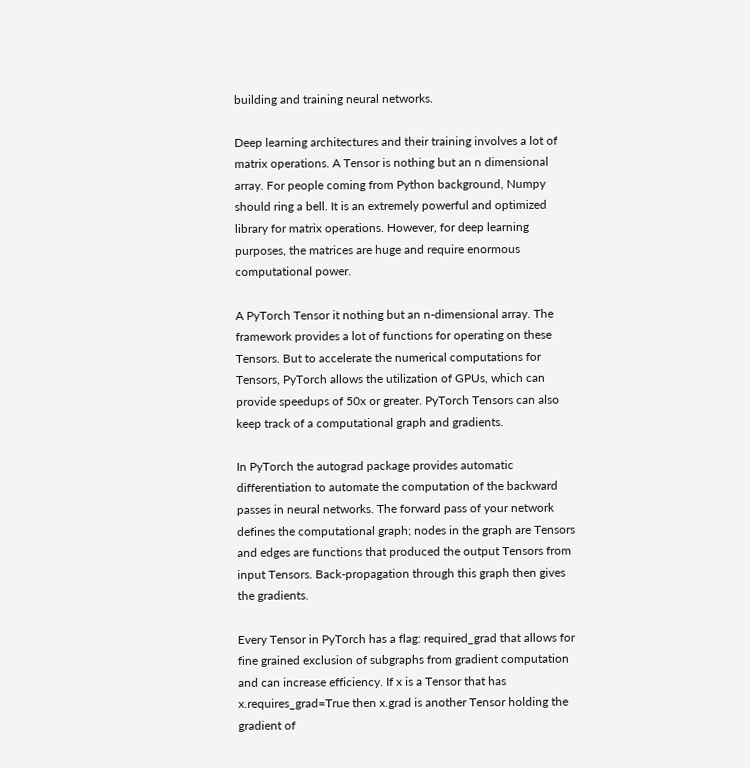building and training neural networks.

Deep learning architectures and their training involves a lot of matrix operations. A Tensor is nothing but an n dimensional array. For people coming from Python background, Numpy should ring a bell. It is an extremely powerful and optimized library for matrix operations. However, for deep learning purposes, the matrices are huge and require enormous computational power.

A PyTorch Tensor it nothing but an n-dimensional array. The framework provides a lot of functions for operating on these Tensors. But to accelerate the numerical computations for Tensors, PyTorch allows the utilization of GPUs, which can provide speedups of 50x or greater. PyTorch Tensors can also keep track of a computational graph and gradients.

In PyTorch the autograd package provides automatic differentiation to automate the computation of the backward passes in neural networks. The forward pass of your network defines the computational graph; nodes in the graph are Tensors and edges are functions that produced the output Tensors from input Tensors. Back-propagation through this graph then gives the gradients.

Every Tensor in PyTorch has a flag: required_grad that allows for fine grained exclusion of subgraphs from gradient computation and can increase efficiency. If x is a Tensor that has x.requires_grad=True then x.grad is another Tensor holding the gradient of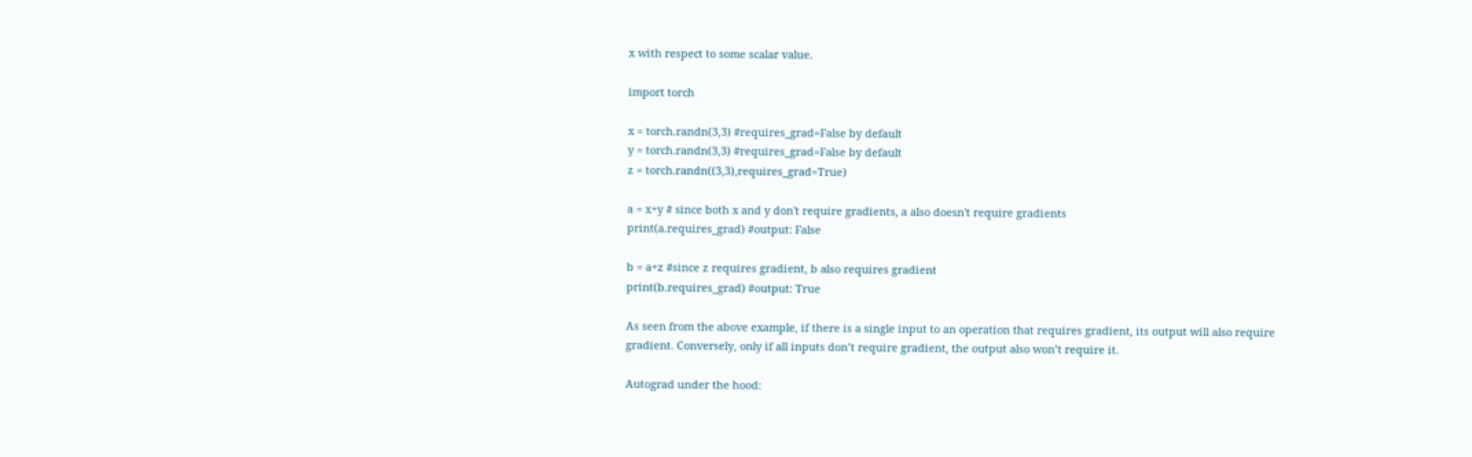x with respect to some scalar value.

import torch

x = torch.randn(3,3) #requires_grad=False by default
y = torch.randn(3,3) #requires_grad=False by default
z = torch.randn((3,3),requires_grad=True)

a = x+y # since both x and y don't require gradients, a also doesn't require gradients
print(a.requires_grad) #output: False

b = a+z #since z requires gradient, b also requires gradient
print(b.requires_grad) #output: True

As seen from the above example, if there is a single input to an operation that requires gradient, its output will also require gradient. Conversely, only if all inputs don’t require gradient, the output also won’t require it.

Autograd under the hood: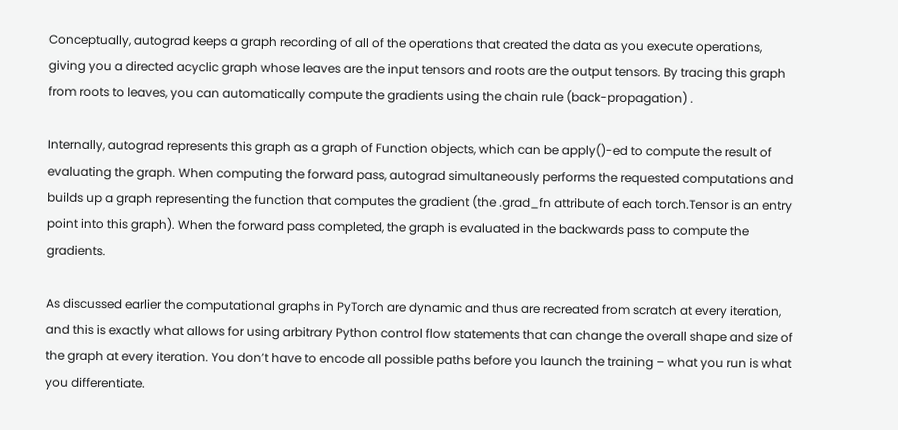Conceptually, autograd keeps a graph recording of all of the operations that created the data as you execute operations, giving you a directed acyclic graph whose leaves are the input tensors and roots are the output tensors. By tracing this graph from roots to leaves, you can automatically compute the gradients using the chain rule (back-propagation) .

Internally, autograd represents this graph as a graph of Function objects, which can be apply()-ed to compute the result of evaluating the graph. When computing the forward pass, autograd simultaneously performs the requested computations and builds up a graph representing the function that computes the gradient (the .grad_fn attribute of each torch.Tensor is an entry point into this graph). When the forward pass completed, the graph is evaluated in the backwards pass to compute the gradients.

As discussed earlier the computational graphs in PyTorch are dynamic and thus are recreated from scratch at every iteration, and this is exactly what allows for using arbitrary Python control flow statements that can change the overall shape and size of the graph at every iteration. You don’t have to encode all possible paths before you launch the training – what you run is what you differentiate.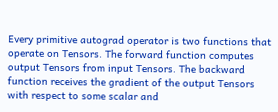Every primitive autograd operator is two functions that operate on Tensors. The forward function computes output Tensors from input Tensors. The backward function receives the gradient of the output Tensors with respect to some scalar and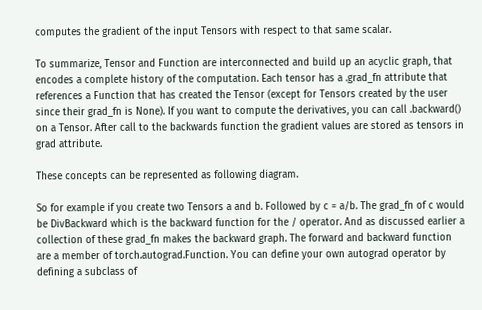computes the gradient of the input Tensors with respect to that same scalar.

To summarize, Tensor and Function are interconnected and build up an acyclic graph, that encodes a complete history of the computation. Each tensor has a .grad_fn attribute that references a Function that has created the Tensor (except for Tensors created by the user since their grad_fn is None). If you want to compute the derivatives, you can call .backward() on a Tensor. After call to the backwards function the gradient values are stored as tensors in grad attribute.

These concepts can be represented as following diagram.

So for example if you create two Tensors a and b. Followed by c = a/b. The grad_fn of c would be DivBackward which is the backward function for the / operator. And as discussed earlier a collection of these grad_fn makes the backward graph. The forward and backward function are a member of torch.autograd.Function. You can define your own autograd operator by defining a subclass of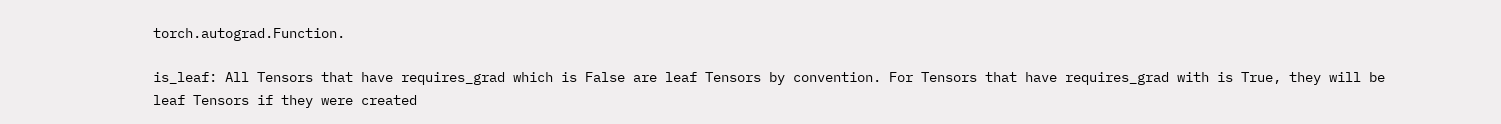torch.autograd.Function.

is_leaf: All Tensors that have requires_grad which is False are leaf Tensors by convention. For Tensors that have requires_grad with is True, they will be leaf Tensors if they were created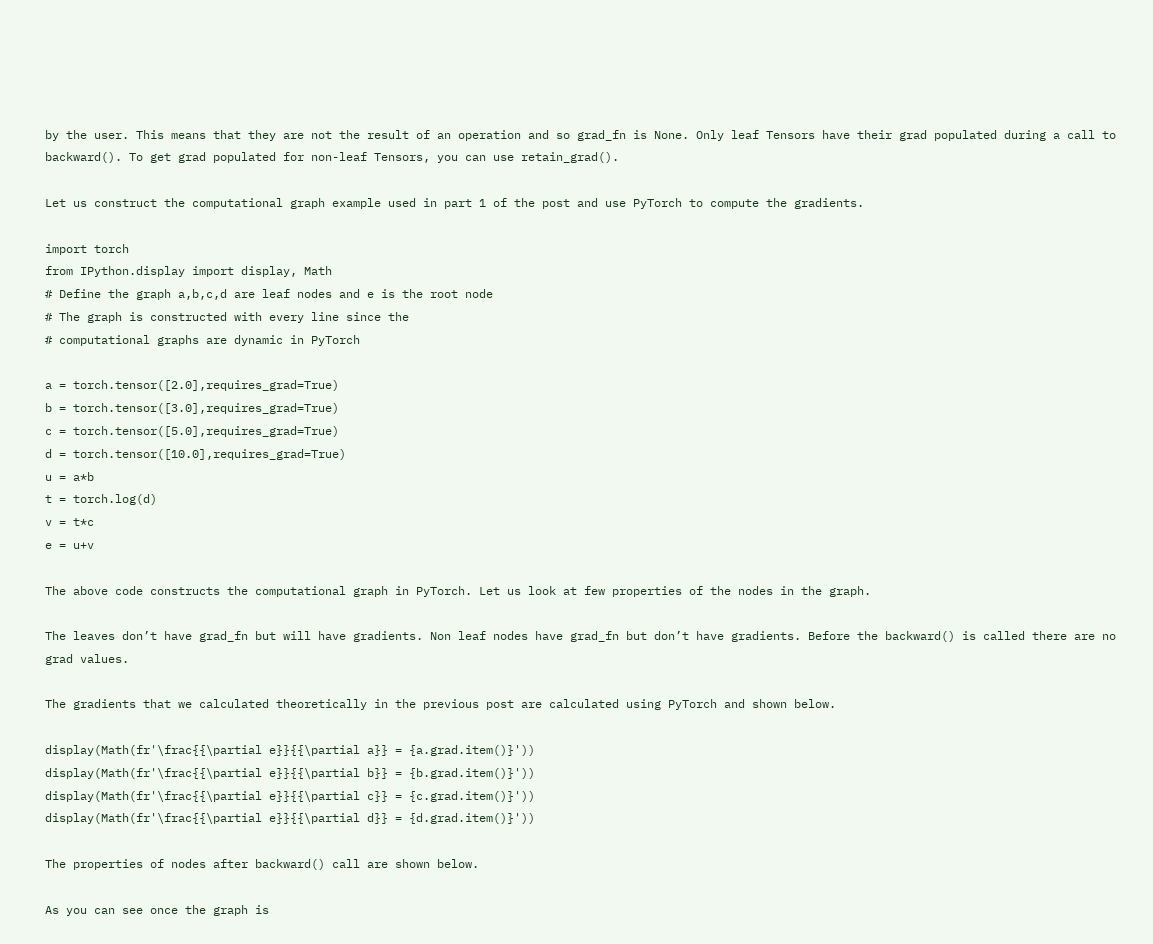by the user. This means that they are not the result of an operation and so grad_fn is None. Only leaf Tensors have their grad populated during a call to backward(). To get grad populated for non-leaf Tensors, you can use retain_grad().

Let us construct the computational graph example used in part 1 of the post and use PyTorch to compute the gradients.

import torch
from IPython.display import display, Math
# Define the graph a,b,c,d are leaf nodes and e is the root node
# The graph is constructed with every line since the
# computational graphs are dynamic in PyTorch

a = torch.tensor([2.0],requires_grad=True)
b = torch.tensor([3.0],requires_grad=True)
c = torch.tensor([5.0],requires_grad=True)
d = torch.tensor([10.0],requires_grad=True)
u = a*b
t = torch.log(d)
v = t*c
e = u+v

The above code constructs the computational graph in PyTorch. Let us look at few properties of the nodes in the graph.

The leaves don’t have grad_fn but will have gradients. Non leaf nodes have grad_fn but don’t have gradients. Before the backward() is called there are no grad values.

The gradients that we calculated theoretically in the previous post are calculated using PyTorch and shown below.

display(Math(fr'\frac{{\partial e}}{{\partial a}} = {a.grad.item()}'))
display(Math(fr'\frac{{\partial e}}{{\partial b}} = {b.grad.item()}'))
display(Math(fr'\frac{{\partial e}}{{\partial c}} = {c.grad.item()}'))
display(Math(fr'\frac{{\partial e}}{{\partial d}} = {d.grad.item()}'))

The properties of nodes after backward() call are shown below.

As you can see once the graph is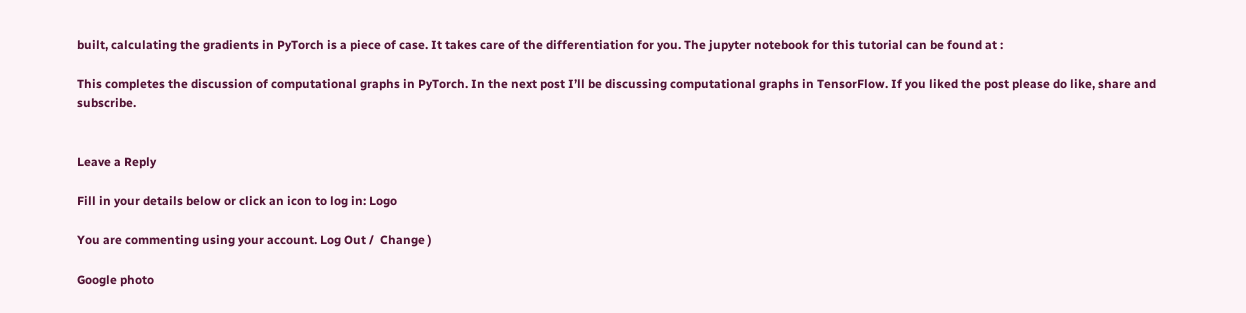built, calculating the gradients in PyTorch is a piece of case. It takes care of the differentiation for you. The jupyter notebook for this tutorial can be found at :

This completes the discussion of computational graphs in PyTorch. In the next post I’ll be discussing computational graphs in TensorFlow. If you liked the post please do like, share and subscribe.


Leave a Reply

Fill in your details below or click an icon to log in: Logo

You are commenting using your account. Log Out /  Change )

Google photo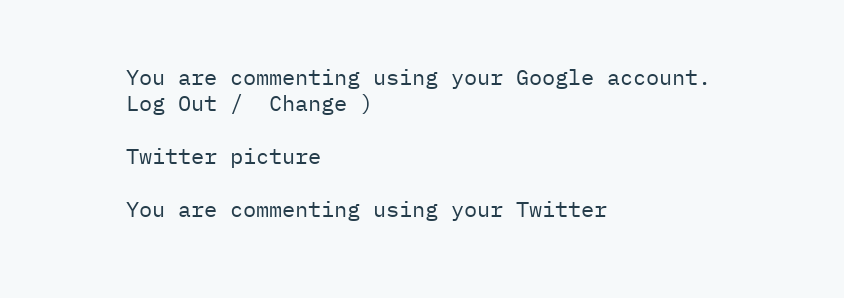You are commenting using your Google account. Log Out /  Change )

Twitter picture

You are commenting using your Twitter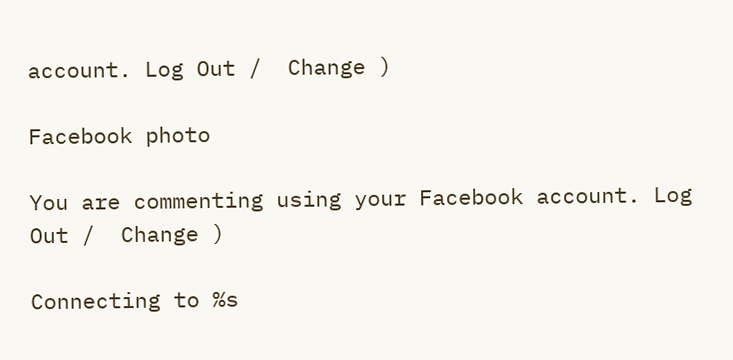account. Log Out /  Change )

Facebook photo

You are commenting using your Facebook account. Log Out /  Change )

Connecting to %s